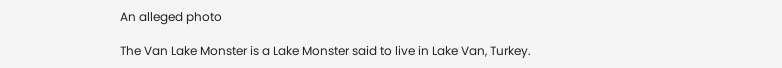An alleged photo

The Van Lake Monster is a Lake Monster said to live in Lake Van, Turkey.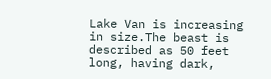Lake Van is increasing in size.The beast is described as 50 feet long, having dark,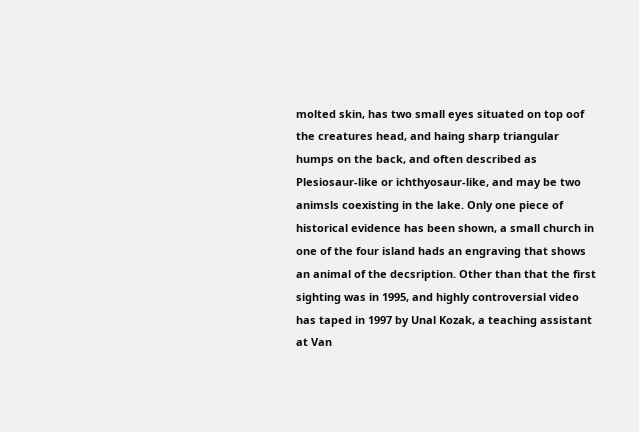molted skin, has two small eyes situated on top oof the creatures head, and haing sharp triangular humps on the back, and often described as Plesiosaur-like or ichthyosaur-like, and may be two animsls coexisting in the lake. Only one piece of historical evidence has been shown, a small church in one of the four island hads an engraving that shows an animal of the decsription. Other than that the first sighting was in 1995, and highly controversial video has taped in 1997 by Unal Kozak, a teaching assistant at Van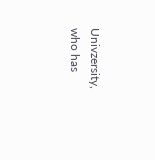Univzersity, who has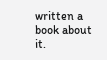written a book about it.